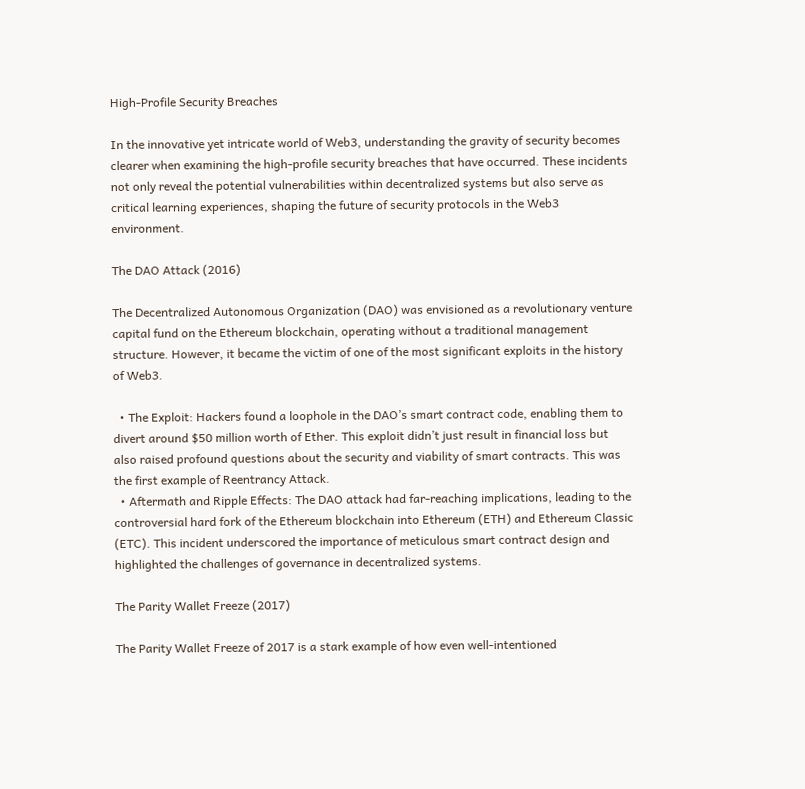High-Profile Security Breaches

In the innovative yet intricate world of Web3, understanding the gravity of security becomes clearer when examining the high-profile security breaches that have occurred. These incidents not only reveal the potential vulnerabilities within decentralized systems but also serve as critical learning experiences, shaping the future of security protocols in the Web3 environment.

The DAO Attack (2016)

The Decentralized Autonomous Organization (DAO) was envisioned as a revolutionary venture capital fund on the Ethereum blockchain, operating without a traditional management structure. However, it became the victim of one of the most significant exploits in the history of Web3.

  • The Exploit: Hackers found a loophole in the DAO’s smart contract code, enabling them to divert around $50 million worth of Ether. This exploit didn’t just result in financial loss but also raised profound questions about the security and viability of smart contracts. This was the first example of Reentrancy Attack.
  • Aftermath and Ripple Effects: The DAO attack had far-reaching implications, leading to the controversial hard fork of the Ethereum blockchain into Ethereum (ETH) and Ethereum Classic (ETC). This incident underscored the importance of meticulous smart contract design and highlighted the challenges of governance in decentralized systems.

The Parity Wallet Freeze (2017)

The Parity Wallet Freeze of 2017 is a stark example of how even well-intentioned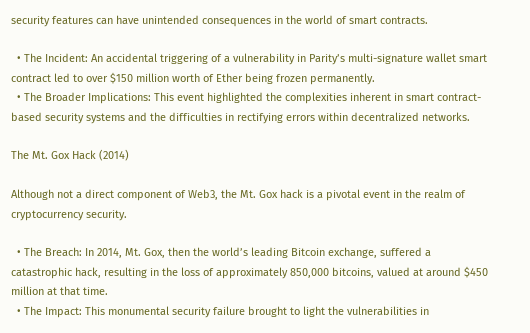security features can have unintended consequences in the world of smart contracts.

  • The Incident: An accidental triggering of a vulnerability in Parity’s multi-signature wallet smart contract led to over $150 million worth of Ether being frozen permanently.
  • The Broader Implications: This event highlighted the complexities inherent in smart contract-based security systems and the difficulties in rectifying errors within decentralized networks.

The Mt. Gox Hack (2014)

Although not a direct component of Web3, the Mt. Gox hack is a pivotal event in the realm of cryptocurrency security.

  • The Breach: In 2014, Mt. Gox, then the world’s leading Bitcoin exchange, suffered a catastrophic hack, resulting in the loss of approximately 850,000 bitcoins, valued at around $450 million at that time.
  • The Impact: This monumental security failure brought to light the vulnerabilities in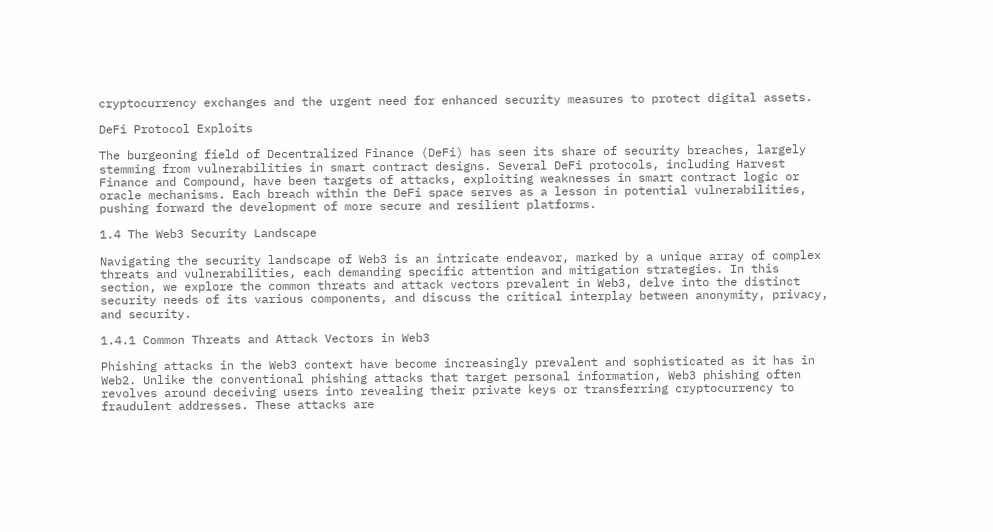cryptocurrency exchanges and the urgent need for enhanced security measures to protect digital assets.

DeFi Protocol Exploits

The burgeoning field of Decentralized Finance (DeFi) has seen its share of security breaches, largely stemming from vulnerabilities in smart contract designs. Several DeFi protocols, including Harvest Finance and Compound, have been targets of attacks, exploiting weaknesses in smart contract logic or oracle mechanisms. Each breach within the DeFi space serves as a lesson in potential vulnerabilities, pushing forward the development of more secure and resilient platforms.

1.4 The Web3 Security Landscape

Navigating the security landscape of Web3 is an intricate endeavor, marked by a unique array of complex threats and vulnerabilities, each demanding specific attention and mitigation strategies. In this section, we explore the common threats and attack vectors prevalent in Web3, delve into the distinct security needs of its various components, and discuss the critical interplay between anonymity, privacy, and security.

1.4.1 Common Threats and Attack Vectors in Web3

Phishing attacks in the Web3 context have become increasingly prevalent and sophisticated as it has in Web2. Unlike the conventional phishing attacks that target personal information, Web3 phishing often revolves around deceiving users into revealing their private keys or transferring cryptocurrency to fraudulent addresses. These attacks are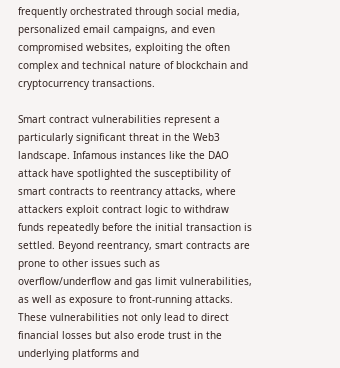frequently orchestrated through social media, personalized email campaigns, and even compromised websites, exploiting the often complex and technical nature of blockchain and cryptocurrency transactions.

Smart contract vulnerabilities represent a particularly significant threat in the Web3 landscape. Infamous instances like the DAO attack have spotlighted the susceptibility of smart contracts to reentrancy attacks, where attackers exploit contract logic to withdraw funds repeatedly before the initial transaction is settled. Beyond reentrancy, smart contracts are prone to other issues such as overflow/underflow and gas limit vulnerabilities, as well as exposure to front-running attacks. These vulnerabilities not only lead to direct financial losses but also erode trust in the underlying platforms and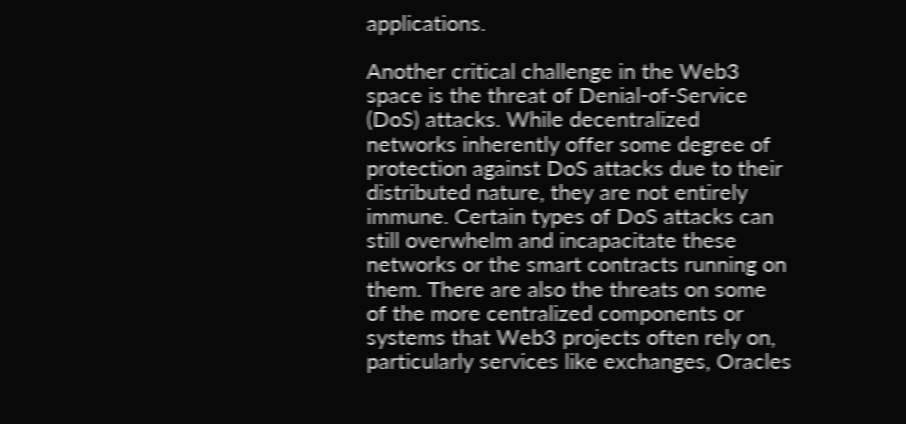applications.

Another critical challenge in the Web3 space is the threat of Denial-of-Service (DoS) attacks. While decentralized networks inherently offer some degree of protection against DoS attacks due to their distributed nature, they are not entirely immune. Certain types of DoS attacks can still overwhelm and incapacitate these networks or the smart contracts running on them. There are also the threats on some of the more centralized components or systems that Web3 projects often rely on, particularly services like exchanges, Oracles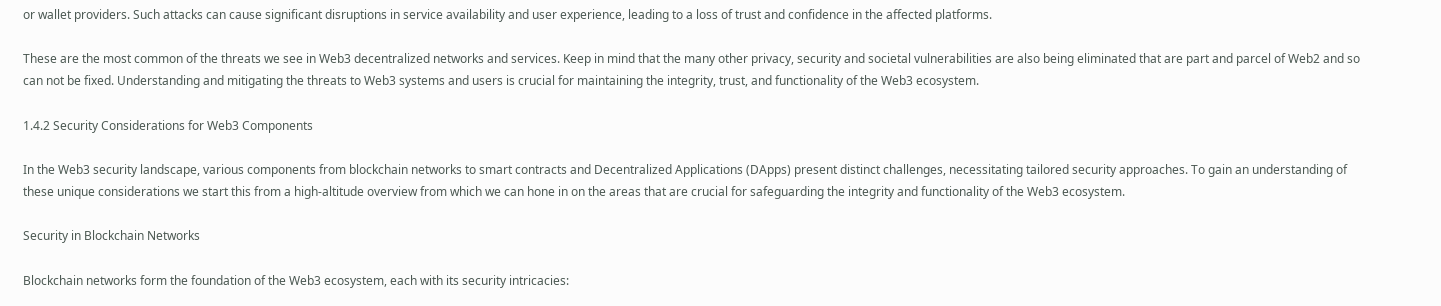or wallet providers. Such attacks can cause significant disruptions in service availability and user experience, leading to a loss of trust and confidence in the affected platforms.

These are the most common of the threats we see in Web3 decentralized networks and services. Keep in mind that the many other privacy, security and societal vulnerabilities are also being eliminated that are part and parcel of Web2 and so can not be fixed. Understanding and mitigating the threats to Web3 systems and users is crucial for maintaining the integrity, trust, and functionality of the Web3 ecosystem.

1.4.2 Security Considerations for Web3 Components

In the Web3 security landscape, various components from blockchain networks to smart contracts and Decentralized Applications (DApps) present distinct challenges, necessitating tailored security approaches. To gain an understanding of these unique considerations we start this from a high-altitude overview from which we can hone in on the areas that are crucial for safeguarding the integrity and functionality of the Web3 ecosystem.

Security in Blockchain Networks

Blockchain networks form the foundation of the Web3 ecosystem, each with its security intricacies: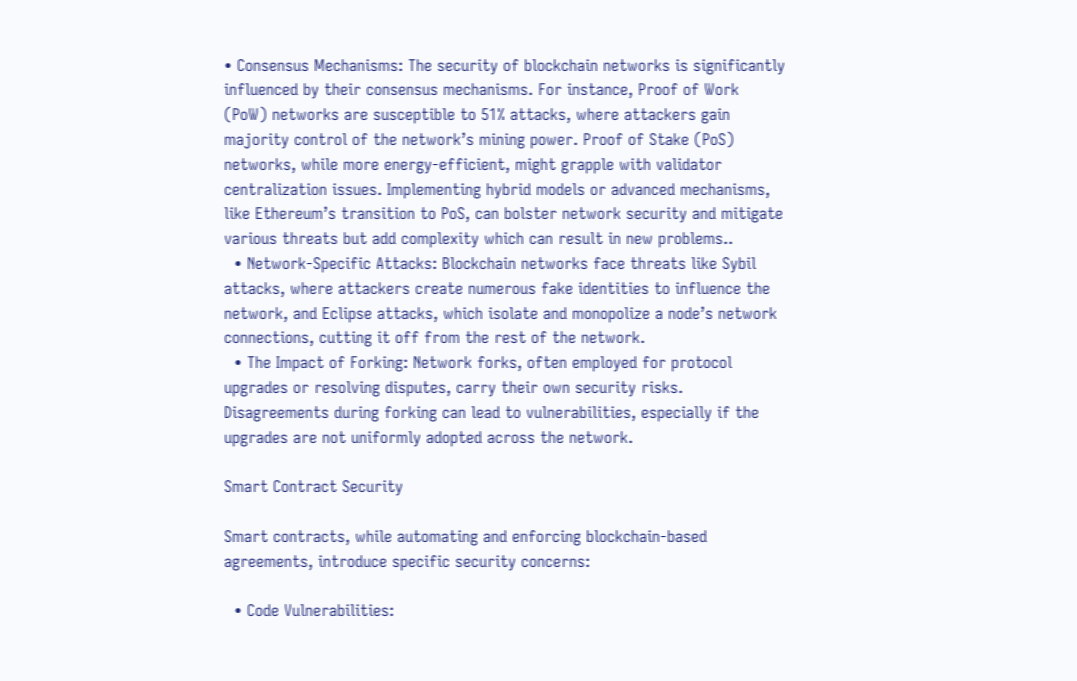• Consensus Mechanisms: The security of blockchain networks is significantly influenced by their consensus mechanisms. For instance, Proof of Work (PoW) networks are susceptible to 51% attacks, where attackers gain majority control of the network’s mining power. Proof of Stake (PoS) networks, while more energy-efficient, might grapple with validator centralization issues. Implementing hybrid models or advanced mechanisms, like Ethereum’s transition to PoS, can bolster network security and mitigate various threats but add complexity which can result in new problems..
  • Network-Specific Attacks: Blockchain networks face threats like Sybil attacks, where attackers create numerous fake identities to influence the network, and Eclipse attacks, which isolate and monopolize a node’s network connections, cutting it off from the rest of the network.
  • The Impact of Forking: Network forks, often employed for protocol upgrades or resolving disputes, carry their own security risks. Disagreements during forking can lead to vulnerabilities, especially if the upgrades are not uniformly adopted across the network.

Smart Contract Security

Smart contracts, while automating and enforcing blockchain-based agreements, introduce specific security concerns:

  • Code Vulnerabilities: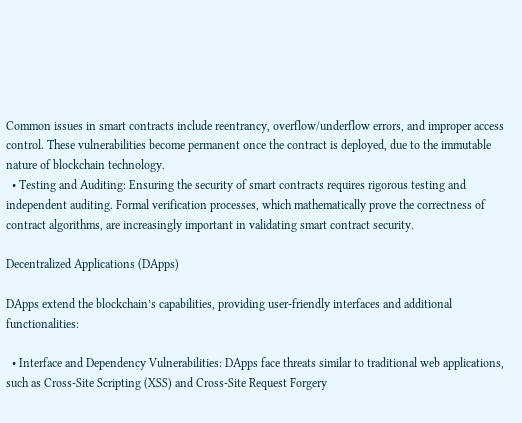Common issues in smart contracts include reentrancy, overflow/underflow errors, and improper access control. These vulnerabilities become permanent once the contract is deployed, due to the immutable nature of blockchain technology.
  • Testing and Auditing: Ensuring the security of smart contracts requires rigorous testing and independent auditing. Formal verification processes, which mathematically prove the correctness of contract algorithms, are increasingly important in validating smart contract security.

Decentralized Applications (DApps)

DApps extend the blockchain’s capabilities, providing user-friendly interfaces and additional functionalities:

  • Interface and Dependency Vulnerabilities: DApps face threats similar to traditional web applications, such as Cross-Site Scripting (XSS) and Cross-Site Request Forgery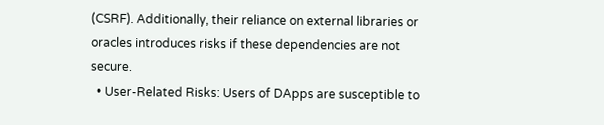(CSRF). Additionally, their reliance on external libraries or oracles introduces risks if these dependencies are not secure.
  • User-Related Risks: Users of DApps are susceptible to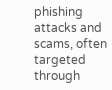phishing attacks and scams, often targeted through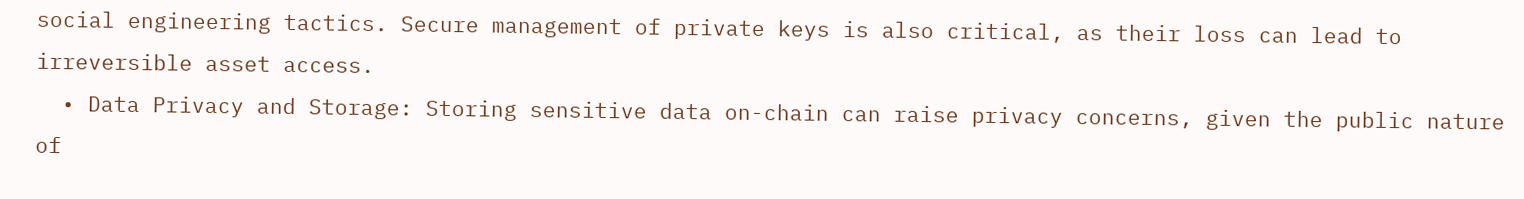social engineering tactics. Secure management of private keys is also critical, as their loss can lead to irreversible asset access.
  • Data Privacy and Storage: Storing sensitive data on-chain can raise privacy concerns, given the public nature of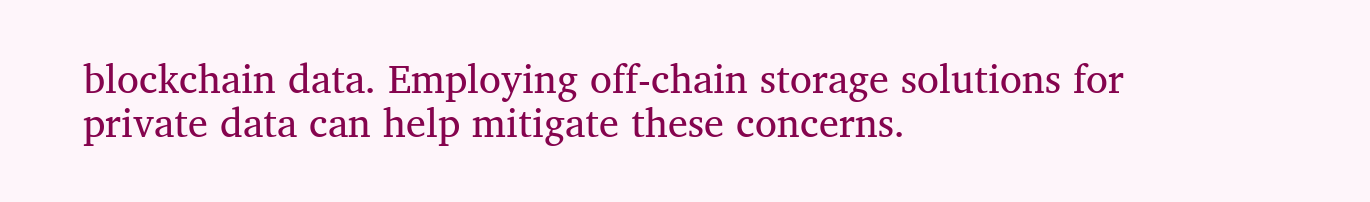blockchain data. Employing off-chain storage solutions for private data can help mitigate these concerns.